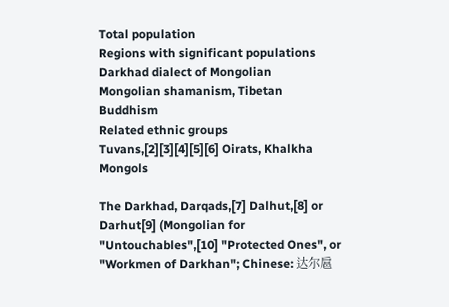Total population
Regions with significant populations
Darkhad dialect of Mongolian
Mongolian shamanism, Tibetan Buddhism
Related ethnic groups
Tuvans,[2][3][4][5][6] Oirats, Khalkha Mongols

The Darkhad, Darqads,[7] Dalhut,[8] or Darhut[9] (Mongolian for "Untouchables",[10] "Protected Ones", or "Workmen of Darkhan"; Chinese: 达尔扈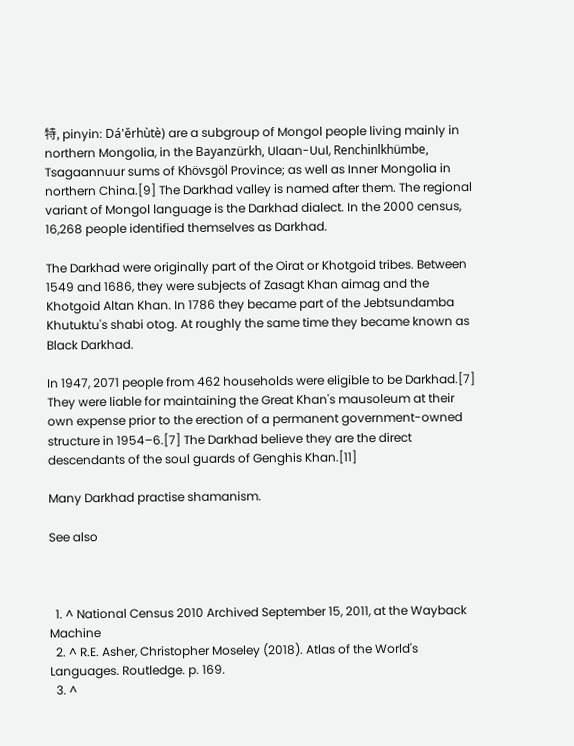特, pinyin: Dá'ěrhùtè) are a subgroup of Mongol people living mainly in northern Mongolia, in the Bayanzürkh, Ulaan-Uul, Renchinlkhümbe, Tsagaannuur sums of Khövsgöl Province; as well as Inner Mongolia in northern China.[9] The Darkhad valley is named after them. The regional variant of Mongol language is the Darkhad dialect. In the 2000 census, 16,268 people identified themselves as Darkhad.

The Darkhad were originally part of the Oirat or Khotgoid tribes. Between 1549 and 1686, they were subjects of Zasagt Khan aimag and the Khotgoid Altan Khan. In 1786 they became part of the Jebtsundamba Khutuktu's shabi otog. At roughly the same time they became known as Black Darkhad.

In 1947, 2071 people from 462 households were eligible to be Darkhad.[7] They were liable for maintaining the Great Khan's mausoleum at their own expense prior to the erection of a permanent government-owned structure in 1954–6.[7] The Darkhad believe they are the direct descendants of the soul guards of Genghis Khan.[11]

Many Darkhad practise shamanism.

See also



  1. ^ National Census 2010 Archived September 15, 2011, at the Wayback Machine
  2. ^ R.E. Asher, Christopher Moseley (2018). Atlas of the World's Languages. Routledge. p. 169.
  3. ^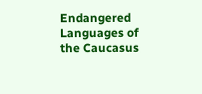Endangered Languages of the Caucasus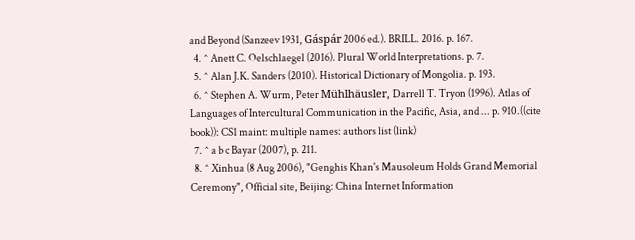and Beyond (Sanzeev 1931, Gáspár 2006 ed.). BRILL. 2016. p. 167.
  4. ^ Anett C. Oelschlaegel (2016). Plural World Interpretations. p. 7.
  5. ^ Alan J.K. Sanders (2010). Historical Dictionary of Mongolia. p. 193.
  6. ^ Stephen A. Wurm, Peter Mühlhäusler, Darrell T. Tryon (1996). Atlas of Languages of Intercultural Communication in the Pacific, Asia, and ... p. 910.((cite book)): CS1 maint: multiple names: authors list (link)
  7. ^ a b c Bayar (2007), p. 211.
  8. ^ Xinhua (8 Aug 2006), "Genghis Khan's Mausoleum Holds Grand Memorial Ceremony", Official site, Beijing: China Internet Information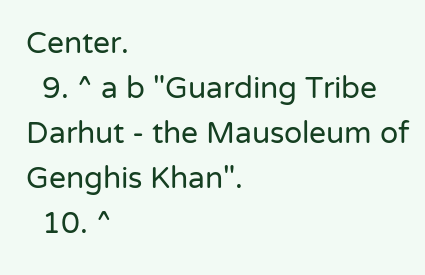Center.
  9. ^ a b "Guarding Tribe Darhut - the Mausoleum of Genghis Khan".
  10. ^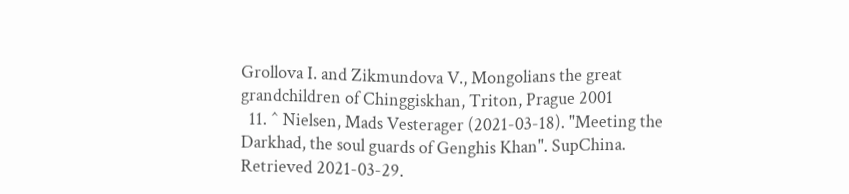Grollova I. and Zikmundova V., Mongolians the great grandchildren of Chinggiskhan, Triton, Prague 2001
  11. ^ Nielsen, Mads Vesterager (2021-03-18). "Meeting the Darkhad, the soul guards of Genghis Khan". SupChina. Retrieved 2021-03-29.